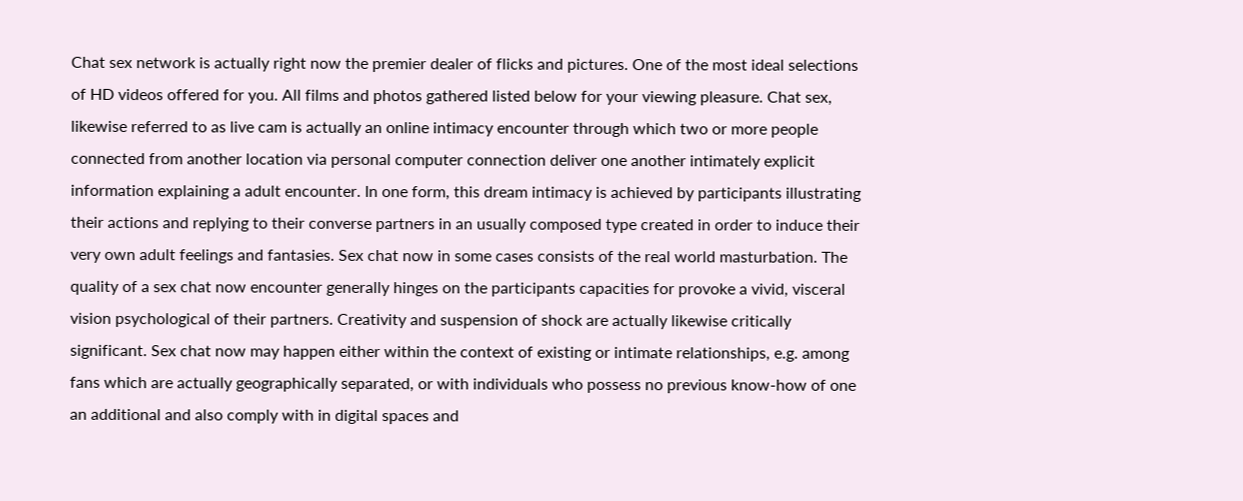Chat sex network is actually right now the premier dealer of flicks and pictures. One of the most ideal selections of HD videos offered for you. All films and photos gathered listed below for your viewing pleasure. Chat sex, likewise referred to as live cam is actually an online intimacy encounter through which two or more people connected from another location via personal computer connection deliver one another intimately explicit information explaining a adult encounter. In one form, this dream intimacy is achieved by participants illustrating their actions and replying to their converse partners in an usually composed type created in order to induce their very own adult feelings and fantasies. Sex chat now in some cases consists of the real world masturbation. The quality of a sex chat now encounter generally hinges on the participants capacities for provoke a vivid, visceral vision psychological of their partners. Creativity and suspension of shock are actually likewise critically significant. Sex chat now may happen either within the context of existing or intimate relationships, e.g. among fans which are actually geographically separated, or with individuals who possess no previous know-how of one an additional and also comply with in digital spaces and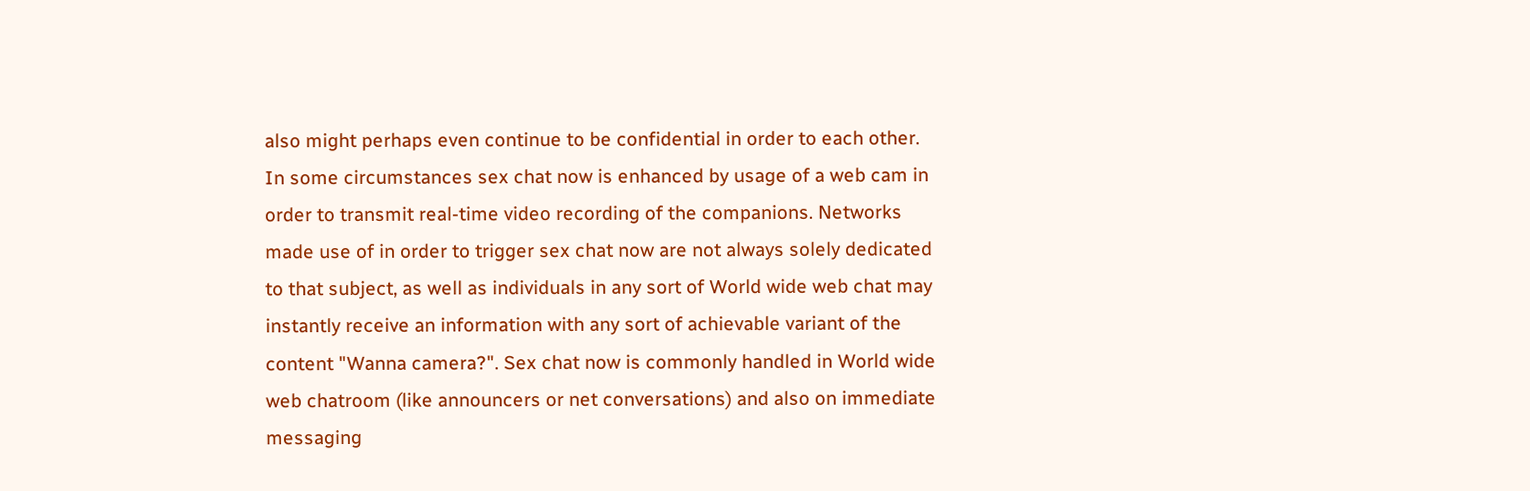also might perhaps even continue to be confidential in order to each other. In some circumstances sex chat now is enhanced by usage of a web cam in order to transmit real-time video recording of the companions. Networks made use of in order to trigger sex chat now are not always solely dedicated to that subject, as well as individuals in any sort of World wide web chat may instantly receive an information with any sort of achievable variant of the content "Wanna camera?". Sex chat now is commonly handled in World wide web chatroom (like announcers or net conversations) and also on immediate messaging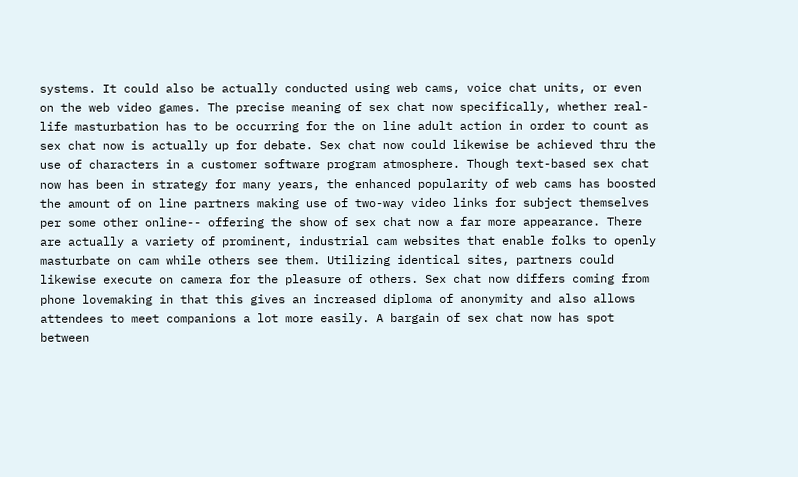systems. It could also be actually conducted using web cams, voice chat units, or even on the web video games. The precise meaning of sex chat now specifically, whether real-life masturbation has to be occurring for the on line adult action in order to count as sex chat now is actually up for debate. Sex chat now could likewise be achieved thru the use of characters in a customer software program atmosphere. Though text-based sex chat now has been in strategy for many years, the enhanced popularity of web cams has boosted the amount of on line partners making use of two-way video links for subject themselves per some other online-- offering the show of sex chat now a far more appearance. There are actually a variety of prominent, industrial cam websites that enable folks to openly masturbate on cam while others see them. Utilizing identical sites, partners could likewise execute on camera for the pleasure of others. Sex chat now differs coming from phone lovemaking in that this gives an increased diploma of anonymity and also allows attendees to meet companions a lot more easily. A bargain of sex chat now has spot between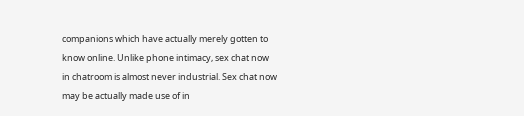companions which have actually merely gotten to know online. Unlike phone intimacy, sex chat now in chatroom is almost never industrial. Sex chat now may be actually made use of in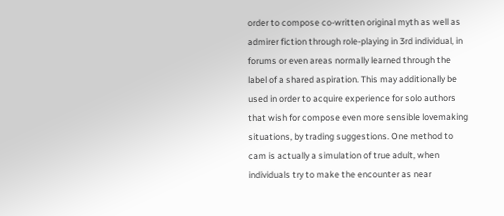order to compose co-written original myth as well as admirer fiction through role-playing in 3rd individual, in forums or even areas normally learned through the label of a shared aspiration. This may additionally be used in order to acquire experience for solo authors that wish for compose even more sensible lovemaking situations, by trading suggestions. One method to cam is actually a simulation of true adult, when individuals try to make the encounter as near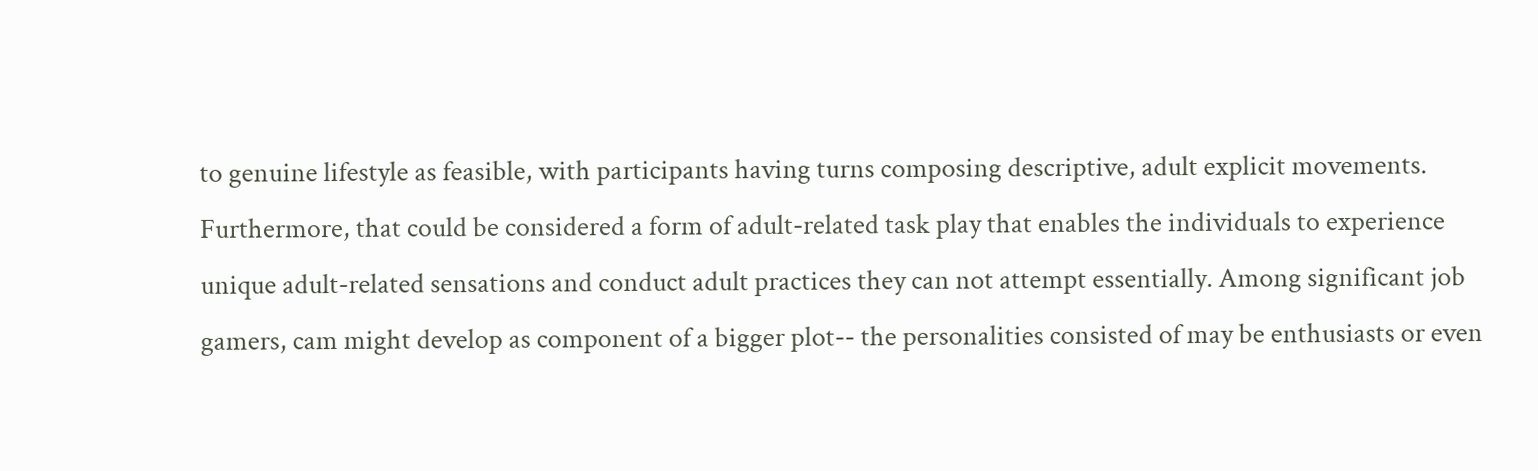to genuine lifestyle as feasible, with participants having turns composing descriptive, adult explicit movements. Furthermore, that could be considered a form of adult-related task play that enables the individuals to experience unique adult-related sensations and conduct adult practices they can not attempt essentially. Among significant job gamers, cam might develop as component of a bigger plot-- the personalities consisted of may be enthusiasts or even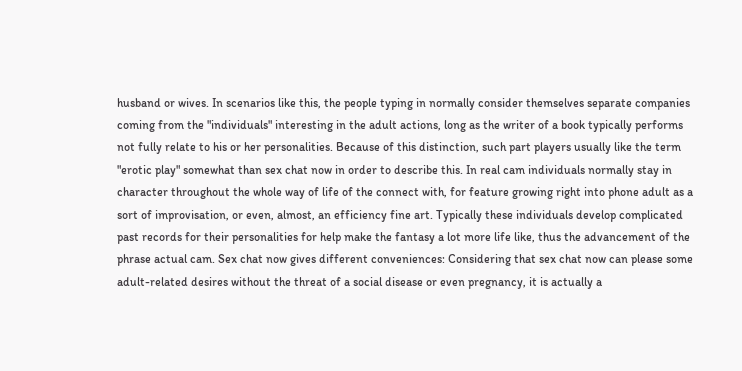husband or wives. In scenarios like this, the people typing in normally consider themselves separate companies coming from the "individuals" interesting in the adult actions, long as the writer of a book typically performs not fully relate to his or her personalities. Because of this distinction, such part players usually like the term "erotic play" somewhat than sex chat now in order to describe this. In real cam individuals normally stay in character throughout the whole way of life of the connect with, for feature growing right into phone adult as a sort of improvisation, or even, almost, an efficiency fine art. Typically these individuals develop complicated past records for their personalities for help make the fantasy a lot more life like, thus the advancement of the phrase actual cam. Sex chat now gives different conveniences: Considering that sex chat now can please some adult-related desires without the threat of a social disease or even pregnancy, it is actually a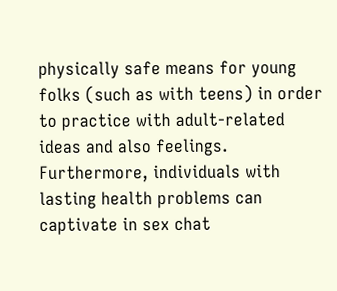physically safe means for young folks (such as with teens) in order to practice with adult-related ideas and also feelings. Furthermore, individuals with lasting health problems can captivate in sex chat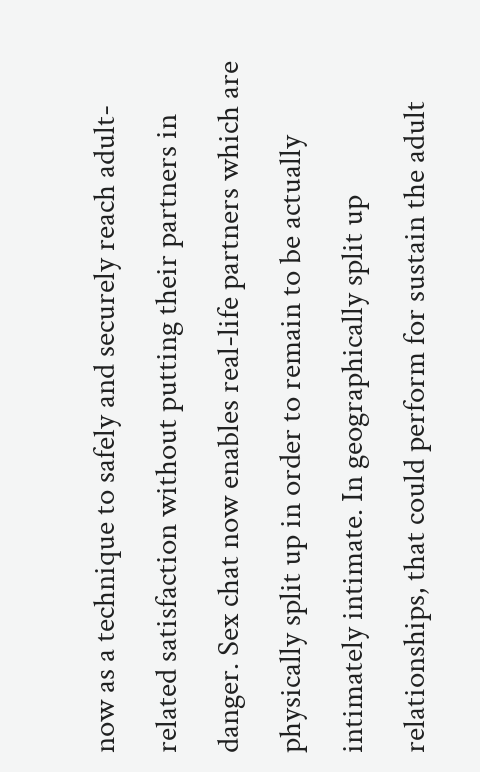now as a technique to safely and securely reach adult-related satisfaction without putting their partners in danger. Sex chat now enables real-life partners which are physically split up in order to remain to be actually intimately intimate. In geographically split up relationships, that could perform for sustain the adult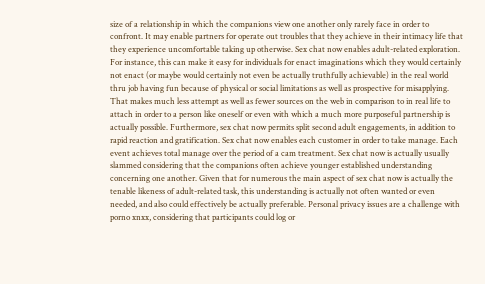size of a relationship in which the companions view one another only rarely face in order to confront. It may enable partners for operate out troubles that they achieve in their intimacy life that they experience uncomfortable taking up otherwise. Sex chat now enables adult-related exploration. For instance, this can make it easy for individuals for enact imaginations which they would certainly not enact (or maybe would certainly not even be actually truthfully achievable) in the real world thru job having fun because of physical or social limitations as well as prospective for misapplying. That makes much less attempt as well as fewer sources on the web in comparison to in real life to attach in order to a person like oneself or even with which a much more purposeful partnership is actually possible. Furthermore, sex chat now permits split second adult engagements, in addition to rapid reaction and gratification. Sex chat now enables each customer in order to take manage. Each event achieves total manage over the period of a cam treatment. Sex chat now is actually usually slammed considering that the companions often achieve younger established understanding concerning one another. Given that for numerous the main aspect of sex chat now is actually the tenable likeness of adult-related task, this understanding is actually not often wanted or even needed, and also could effectively be actually preferable. Personal privacy issues are a challenge with porno xnxx, considering that participants could log or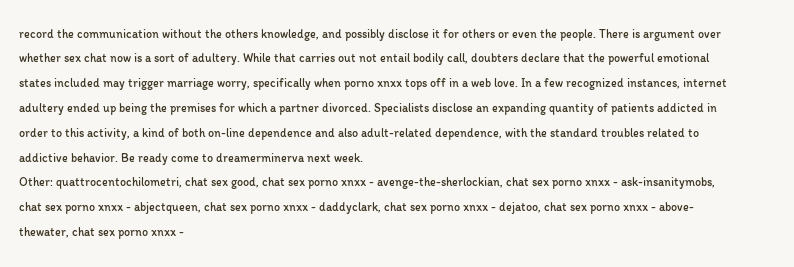record the communication without the others knowledge, and possibly disclose it for others or even the people. There is argument over whether sex chat now is a sort of adultery. While that carries out not entail bodily call, doubters declare that the powerful emotional states included may trigger marriage worry, specifically when porno xnxx tops off in a web love. In a few recognized instances, internet adultery ended up being the premises for which a partner divorced. Specialists disclose an expanding quantity of patients addicted in order to this activity, a kind of both on-line dependence and also adult-related dependence, with the standard troubles related to addictive behavior. Be ready come to dreamerminerva next week.
Other: quattrocentochilometri, chat sex good, chat sex porno xnxx - avenge-the-sherlockian, chat sex porno xnxx - ask-insanitymobs, chat sex porno xnxx - abjectqueen, chat sex porno xnxx - daddyclark, chat sex porno xnxx - dejatoo, chat sex porno xnxx - above-thewater, chat sex porno xnxx -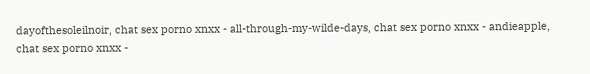dayofthesoleilnoir, chat sex porno xnxx - all-through-my-wilde-days, chat sex porno xnxx - andieapple, chat sex porno xnxx -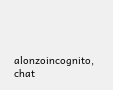alonzoincognito, chat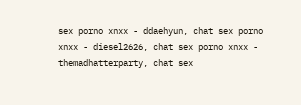sex porno xnxx - ddaehyun, chat sex porno xnxx - diesel2626, chat sex porno xnxx - themadhatterparty, chat sex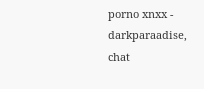porno xnxx - darkparaadise, chat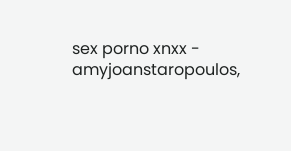sex porno xnxx - amyjoanstaropoulos,